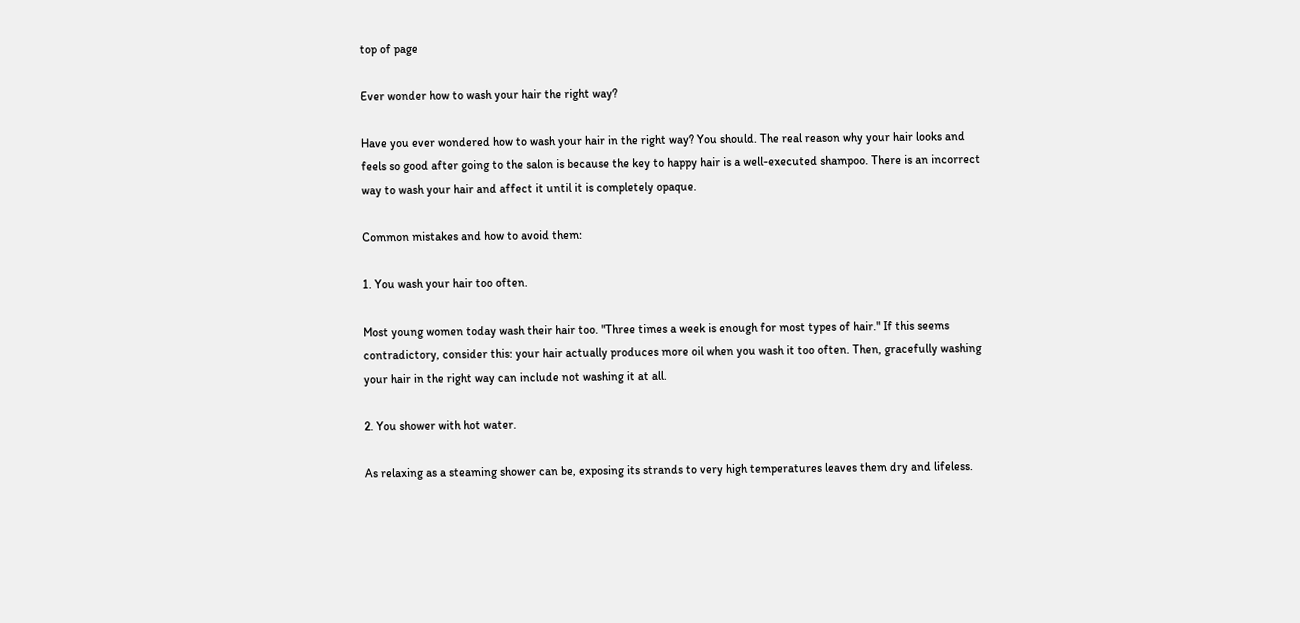top of page

Ever wonder how to wash your hair the right way?

Have you ever wondered how to wash your hair in the right way? You should. The real reason why your hair looks and feels so good after going to the salon is because the key to happy hair is a well-executed shampoo. There is an incorrect way to wash your hair and affect it until it is completely opaque.

Common mistakes and how to avoid them:

1. You wash your hair too often.

Most young women today wash their hair too. "Three times a week is enough for most types of hair." If this seems contradictory, consider this: your hair actually produces more oil when you wash it too often. Then, gracefully washing your hair in the right way can include not washing it at all.

2. You shower with hot water.

As relaxing as a steaming shower can be, exposing its strands to very high temperatures leaves them dry and lifeless.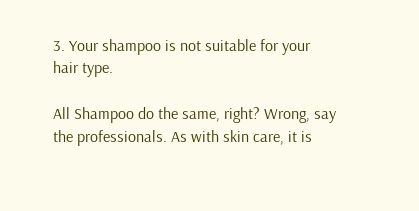3. Your shampoo is not suitable for your hair type.

All Shampoo do the same, right? Wrong, say the professionals. As with skin care, it is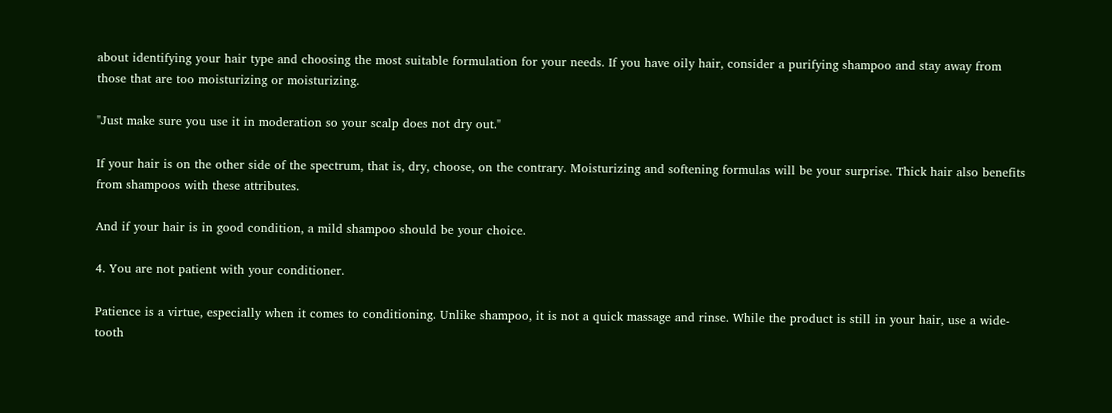about identifying your hair type and choosing the most suitable formulation for your needs. If you have oily hair, consider a purifying shampoo and stay away from those that are too moisturizing or moisturizing.

"Just make sure you use it in moderation so your scalp does not dry out."

If your hair is on the other side of the spectrum, that is, dry, choose, on the contrary. Moisturizing and softening formulas will be your surprise. Thick hair also benefits from shampoos with these attributes.

And if your hair is in good condition, a mild shampoo should be your choice.

4. You are not patient with your conditioner.

Patience is a virtue, especially when it comes to conditioning. Unlike shampoo, it is not a quick massage and rinse. While the product is still in your hair, use a wide-tooth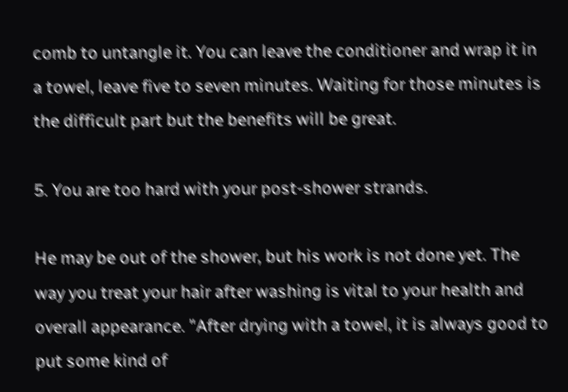comb to untangle it. You can leave the conditioner and wrap it in a towel, leave five to seven minutes. Waiting for those minutes is the difficult part but the benefits will be great.

5. You are too hard with your post-shower strands.

He may be out of the shower, but his work is not done yet. The way you treat your hair after washing is vital to your health and overall appearance. "After drying with a towel, it is always good to put some kind of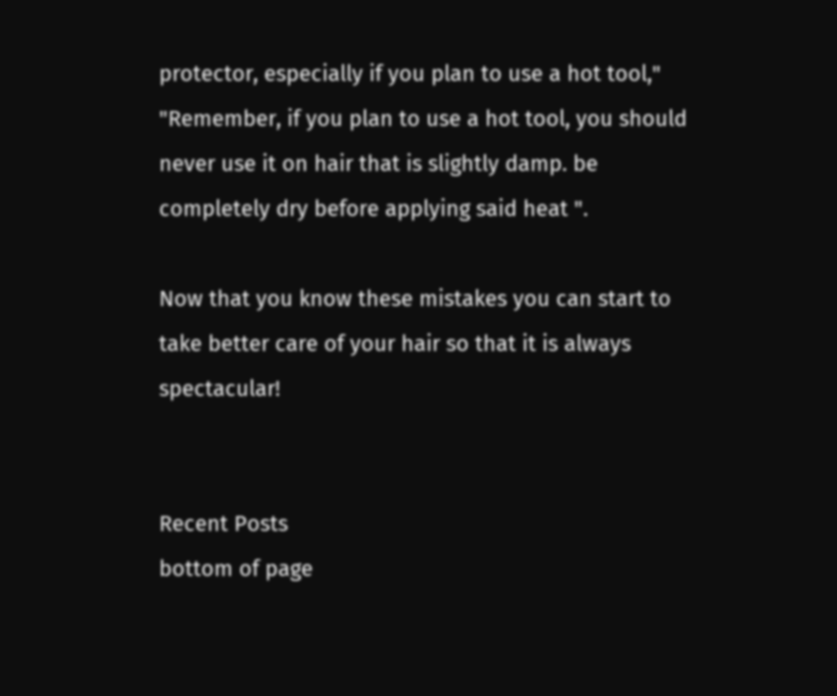protector, especially if you plan to use a hot tool," "Remember, if you plan to use a hot tool, you should never use it on hair that is slightly damp. be completely dry before applying said heat ".

Now that you know these mistakes you can start to take better care of your hair so that it is always spectacular!


Recent Posts
bottom of page